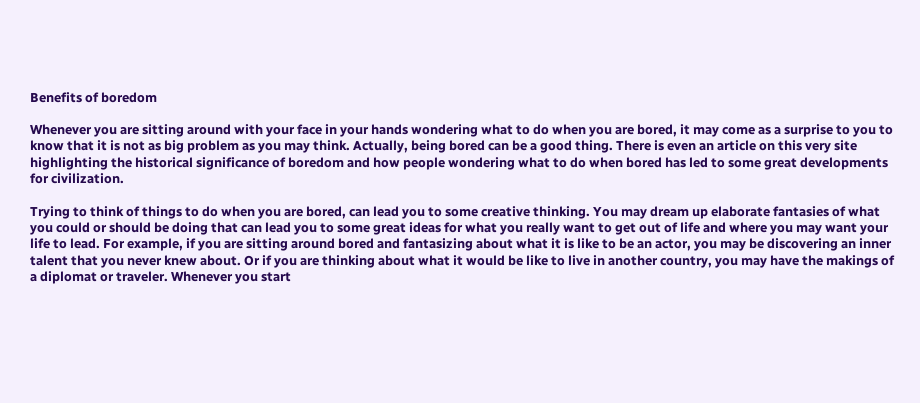Benefits of boredom

Whenever you are sitting around with your face in your hands wondering what to do when you are bored, it may come as a surprise to you to know that it is not as big problem as you may think. Actually, being bored can be a good thing. There is even an article on this very site highlighting the historical significance of boredom and how people wondering what to do when bored has led to some great developments for civilization.

Trying to think of things to do when you are bored, can lead you to some creative thinking. You may dream up elaborate fantasies of what you could or should be doing that can lead you to some great ideas for what you really want to get out of life and where you may want your life to lead. For example, if you are sitting around bored and fantasizing about what it is like to be an actor, you may be discovering an inner talent that you never knew about. Or if you are thinking about what it would be like to live in another country, you may have the makings of a diplomat or traveler. Whenever you start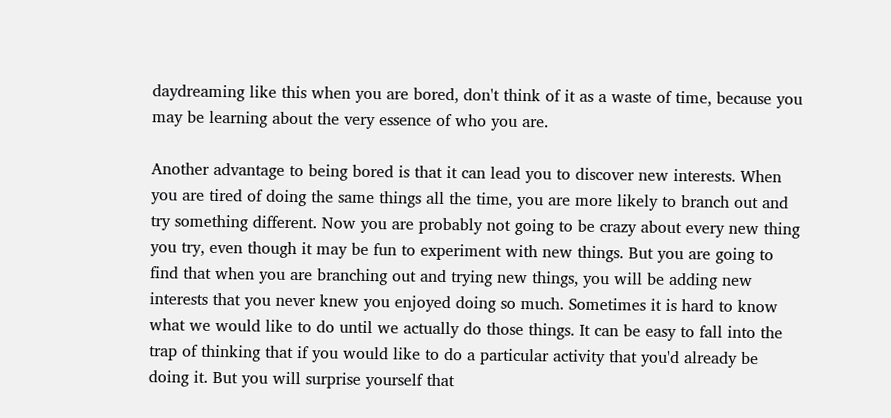daydreaming like this when you are bored, don't think of it as a waste of time, because you may be learning about the very essence of who you are.

Another advantage to being bored is that it can lead you to discover new interests. When you are tired of doing the same things all the time, you are more likely to branch out and try something different. Now you are probably not going to be crazy about every new thing you try, even though it may be fun to experiment with new things. But you are going to find that when you are branching out and trying new things, you will be adding new interests that you never knew you enjoyed doing so much. Sometimes it is hard to know what we would like to do until we actually do those things. It can be easy to fall into the trap of thinking that if you would like to do a particular activity that you'd already be doing it. But you will surprise yourself that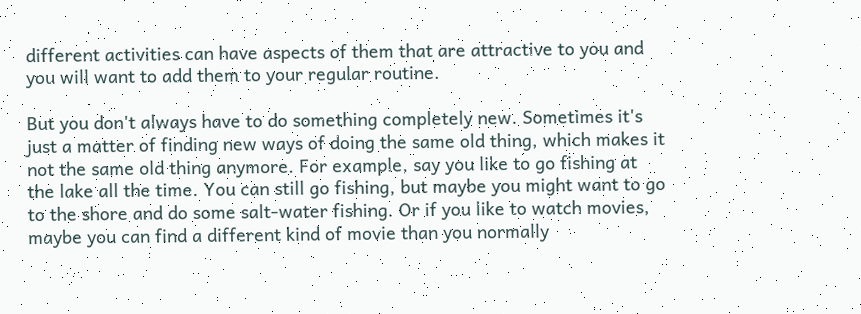different activities can have aspects of them that are attractive to you and you will want to add them to your regular routine.

But you don't always have to do something completely new. Sometimes it's just a matter of finding new ways of doing the same old thing, which makes it not the same old thing anymore. For example, say you like to go fishing at the lake all the time. You can still go fishing, but maybe you might want to go to the shore and do some salt-water fishing. Or if you like to watch movies, maybe you can find a different kind of movie than you normally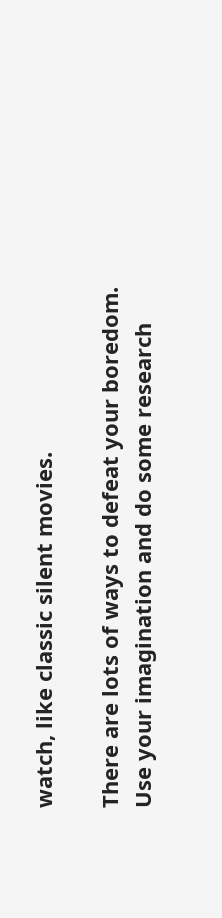watch, like classic silent movies.

There are lots of ways to defeat your boredom. Use your imagination and do some research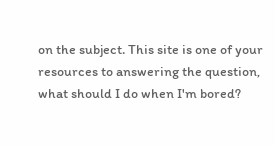on the subject. This site is one of your resources to answering the question, what should I do when I'm bored?